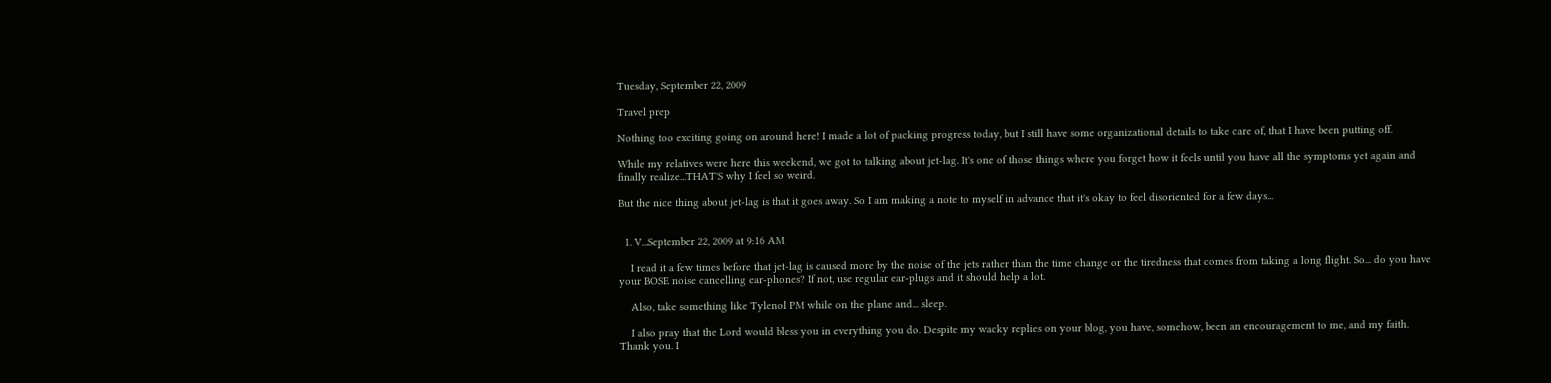Tuesday, September 22, 2009

Travel prep

Nothing too exciting going on around here! I made a lot of packing progress today, but I still have some organizational details to take care of, that I have been putting off.

While my relatives were here this weekend, we got to talking about jet-lag. It's one of those things where you forget how it feels until you have all the symptoms yet again and finally realize...THAT'S why I feel so weird.

But the nice thing about jet-lag is that it goes away. So I am making a note to myself in advance that it's okay to feel disoriented for a few days...


  1. V...September 22, 2009 at 9:16 AM

    I read it a few times before that jet-lag is caused more by the noise of the jets rather than the time change or the tiredness that comes from taking a long flight. So... do you have your BOSE noise cancelling ear-phones? If not, use regular ear-plugs and it should help a lot.

    Also, take something like Tylenol PM while on the plane and... sleep.

    I also pray that the Lord would bless you in everything you do. Despite my wacky replies on your blog, you have, somehow, been an encouragement to me, and my faith. Thank you. I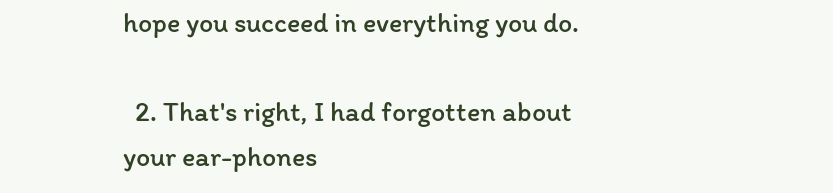hope you succeed in everything you do.

  2. That's right, I had forgotten about your ear-phones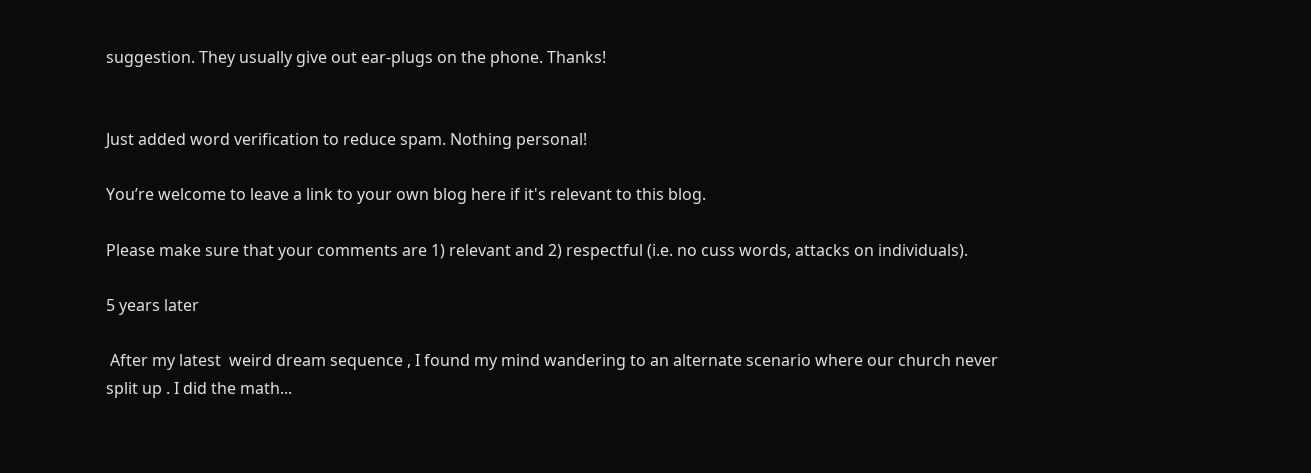suggestion. They usually give out ear-plugs on the phone. Thanks!


Just added word verification to reduce spam. Nothing personal!

You’re welcome to leave a link to your own blog here if it's relevant to this blog.

Please make sure that your comments are 1) relevant and 2) respectful (i.e. no cuss words, attacks on individuals).

5 years later

 After my latest  weird dream sequence , I found my mind wandering to an alternate scenario where our church never split up . I did the math...